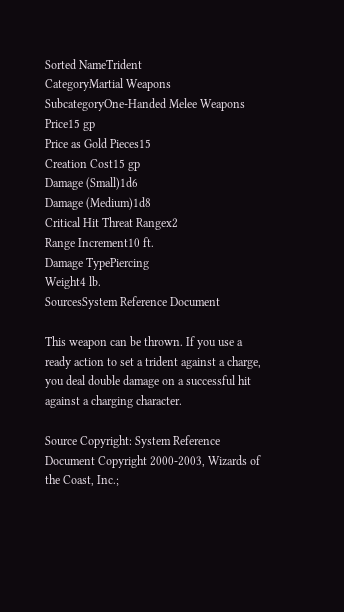Sorted NameTrident
CategoryMartial Weapons
SubcategoryOne-Handed Melee Weapons
Price15 gp
Price as Gold Pieces15
Creation Cost15 gp
Damage (Small)1d6
Damage (Medium)1d8
Critical Hit Threat Rangex2
Range Increment10 ft.
Damage TypePiercing
Weight4 lb.
SourcesSystem Reference Document

This weapon can be thrown. If you use a ready action to set a trident against a charge, you deal double damage on a successful hit against a charging character.

Source Copyright: System Reference Document Copyright 2000-2003, Wizards of the Coast, Inc.;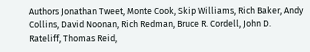Authors Jonathan Tweet, Monte Cook, Skip Williams, Rich Baker, Andy Collins, David Noonan, Rich Redman, Bruce R. Cordell, John D. Rateliff, Thomas Reid,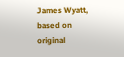James Wyatt, based on original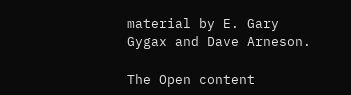material by E. Gary Gygax and Dave Arneson.

The Open content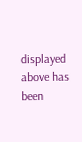displayed above has been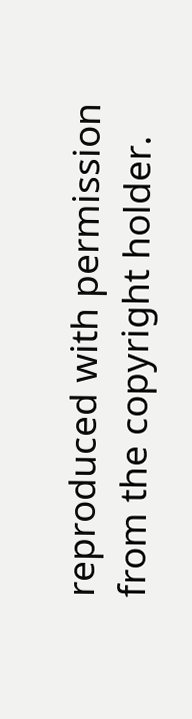reproduced with permission from the copyright holder.